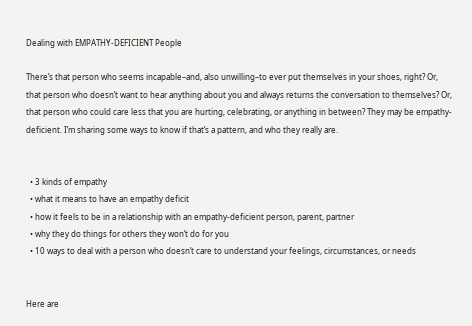Dealing with EMPATHY-DEFICIENT People

There’s that person who seems incapable–and, also unwilling–to ever put themselves in your shoes, right? Or, that person who doesn’t want to hear anything about you and always returns the conversation to themselves? Or, that person who could care less that you are hurting, celebrating, or anything in between? They may be empathy-deficient. I’m sharing some ways to know if that’s a pattern, and who they really are.


  • 3 kinds of empathy
  • what it means to have an empathy deficit
  • how it feels to be in a relationship with an empathy-deficient person, parent, partner
  • why they do things for others they won’t do for you
  • 10 ways to deal with a person who doesn’t care to understand your feelings, circumstances, or needs


Here are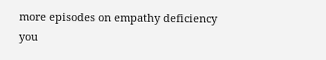more episodes on empathy deficiency you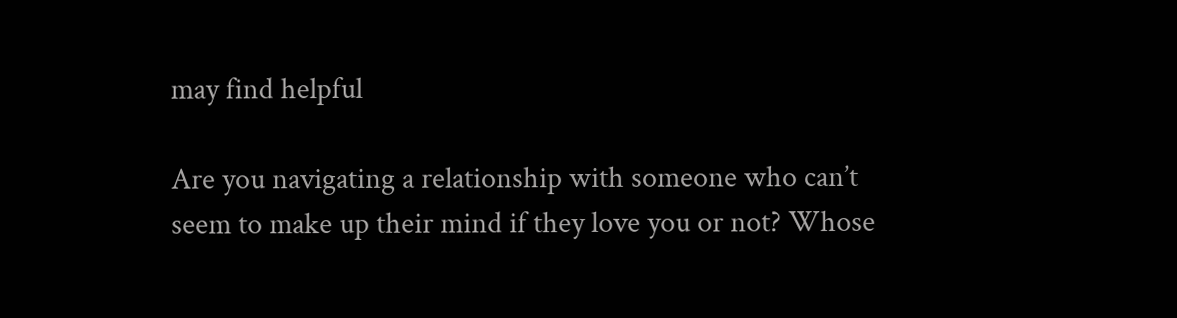may find helpful

Are you navigating a relationship with someone who can’t seem to make up their mind if they love you or not? Whose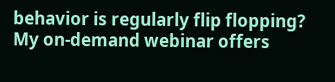behavior is regularly flip flopping? My on-demand webinar offers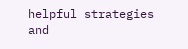helpful strategies and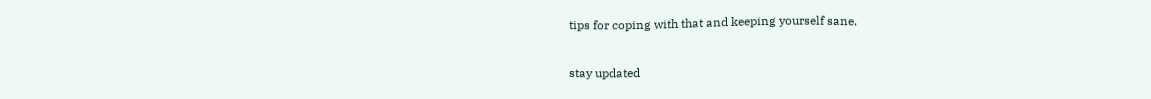tips for coping with that and keeping yourself sane.

stay updated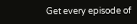Get every episode of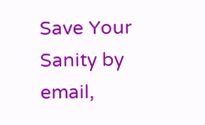Save Your Sanity by email,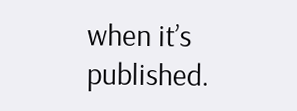when it’s published.